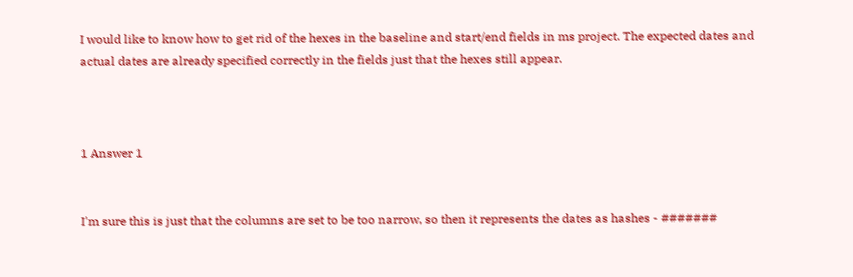I would like to know how to get rid of the hexes in the baseline and start/end fields in ms project. The expected dates and actual dates are already specified correctly in the fields just that the hexes still appear.



1 Answer 1


I'm sure this is just that the columns are set to be too narrow, so then it represents the dates as hashes - #######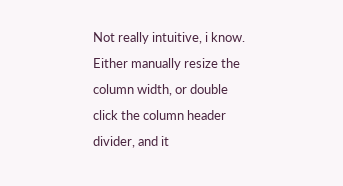Not really intuitive, i know. Either manually resize the column width, or double click the column header divider, and it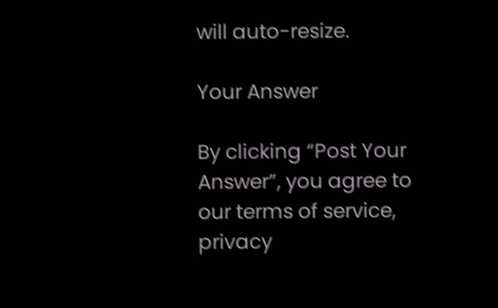will auto-resize.

Your Answer

By clicking “Post Your Answer”, you agree to our terms of service, privacy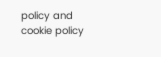policy and cookie policy